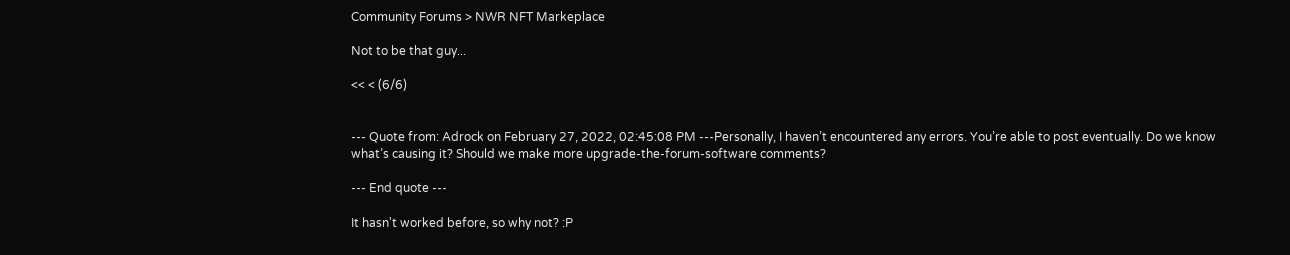Community Forums > NWR NFT Markeplace

Not to be that guy...

<< < (6/6)


--- Quote from: Adrock on February 27, 2022, 02:45:08 PM ---Personally, I haven’t encountered any errors. You’re able to post eventually. Do we know what’s causing it? Should we make more upgrade-the-forum-software comments?

--- End quote ---

It hasn't worked before, so why not? :P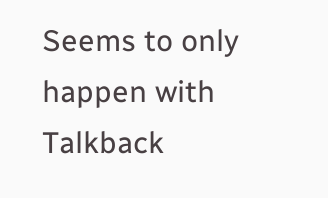Seems to only happen with Talkback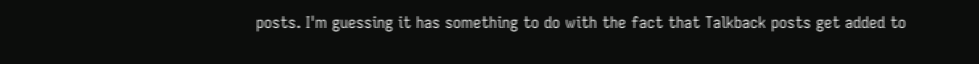posts. I'm guessing it has something to do with the fact that Talkback posts get added to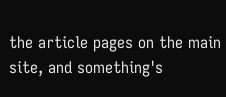the article pages on the main site, and something's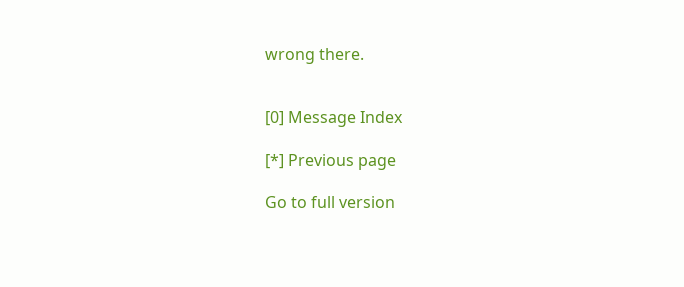wrong there.


[0] Message Index

[*] Previous page

Go to full version